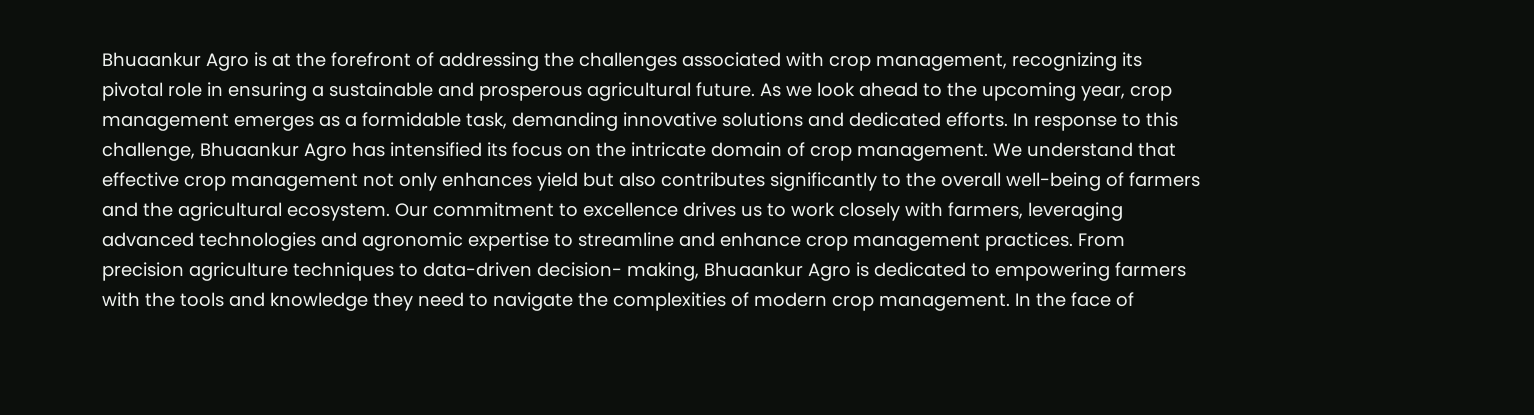Bhuaankur Agro is at the forefront of addressing the challenges associated with crop management, recognizing its pivotal role in ensuring a sustainable and prosperous agricultural future. As we look ahead to the upcoming year, crop management emerges as a formidable task, demanding innovative solutions and dedicated efforts. In response to this challenge, Bhuaankur Agro has intensified its focus on the intricate domain of crop management. We understand that effective crop management not only enhances yield but also contributes significantly to the overall well-being of farmers and the agricultural ecosystem. Our commitment to excellence drives us to work closely with farmers, leveraging advanced technologies and agronomic expertise to streamline and enhance crop management practices. From precision agriculture techniques to data-driven decision- making, Bhuaankur Agro is dedicated to empowering farmers with the tools and knowledge they need to navigate the complexities of modern crop management. In the face of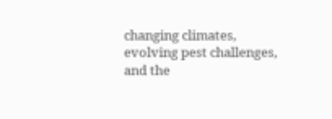changing climates, evolving pest challenges, and the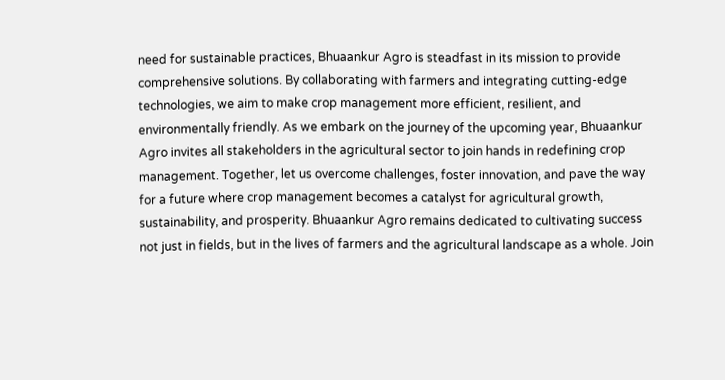need for sustainable practices, Bhuaankur Agro is steadfast in its mission to provide comprehensive solutions. By collaborating with farmers and integrating cutting-edge technologies, we aim to make crop management more efficient, resilient, and environmentally friendly. As we embark on the journey of the upcoming year, Bhuaankur Agro invites all stakeholders in the agricultural sector to join hands in redefining crop management. Together, let us overcome challenges, foster innovation, and pave the way for a future where crop management becomes a catalyst for agricultural growth, sustainability, and prosperity. Bhuaankur Agro remains dedicated to cultivating success not just in fields, but in the lives of farmers and the agricultural landscape as a whole. Join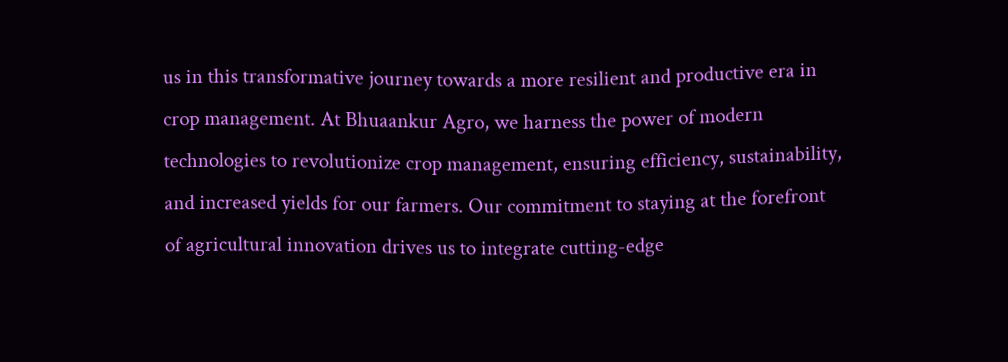us in this transformative journey towards a more resilient and productive era in crop management. At Bhuaankur Agro, we harness the power of modern technologies to revolutionize crop management, ensuring efficiency, sustainability, and increased yields for our farmers. Our commitment to staying at the forefront of agricultural innovation drives us to integrate cutting-edge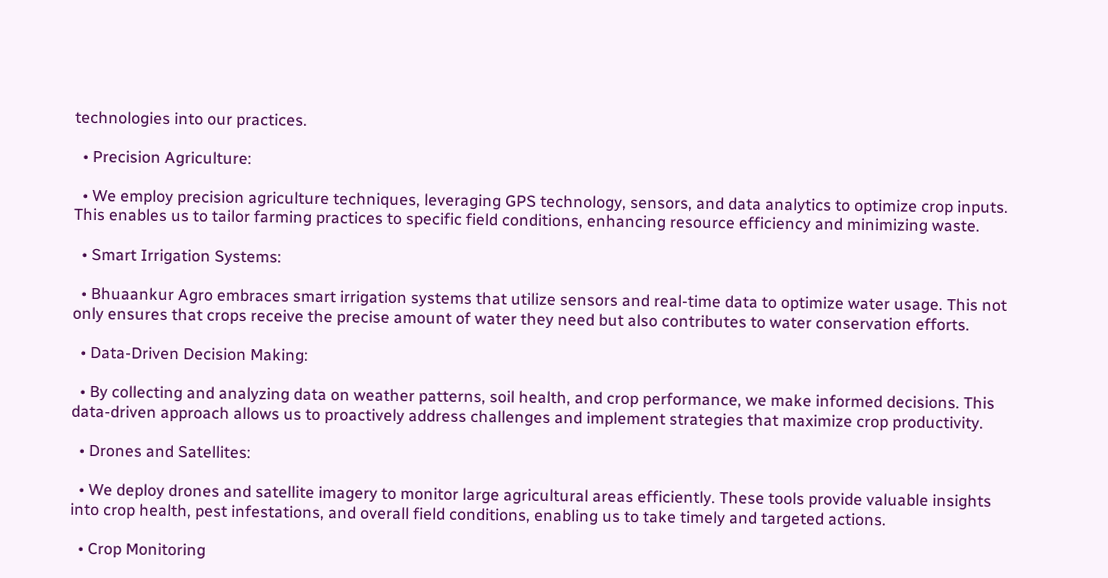technologies into our practices.

  • Precision Agriculture:

  • We employ precision agriculture techniques, leveraging GPS technology, sensors, and data analytics to optimize crop inputs. This enables us to tailor farming practices to specific field conditions, enhancing resource efficiency and minimizing waste.

  • Smart Irrigation Systems:

  • Bhuaankur Agro embraces smart irrigation systems that utilize sensors and real-time data to optimize water usage. This not only ensures that crops receive the precise amount of water they need but also contributes to water conservation efforts.

  • Data-Driven Decision Making:

  • By collecting and analyzing data on weather patterns, soil health, and crop performance, we make informed decisions. This data-driven approach allows us to proactively address challenges and implement strategies that maximize crop productivity.

  • Drones and Satellites:

  • We deploy drones and satellite imagery to monitor large agricultural areas efficiently. These tools provide valuable insights into crop health, pest infestations, and overall field conditions, enabling us to take timely and targeted actions.

  • Crop Monitoring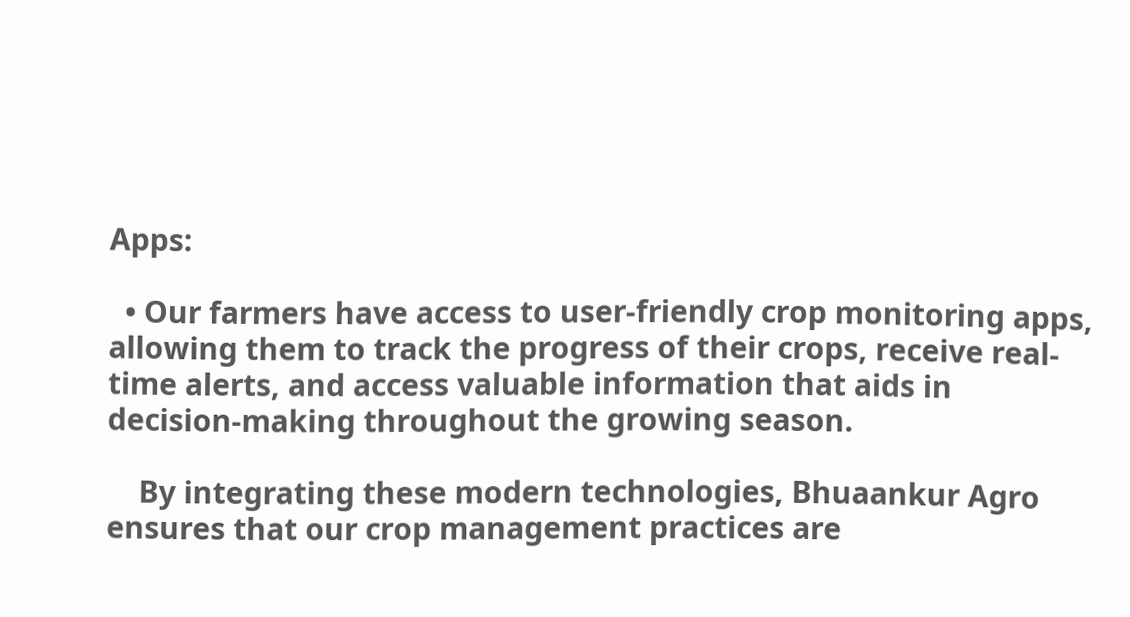Apps:

  • Our farmers have access to user-friendly crop monitoring apps, allowing them to track the progress of their crops, receive real-time alerts, and access valuable information that aids in decision-making throughout the growing season.

    By integrating these modern technologies, Bhuaankur Agro ensures that our crop management practices are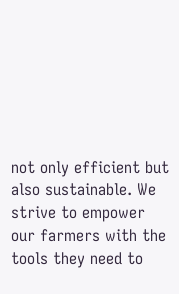not only efficient but also sustainable. We strive to empower our farmers with the tools they need to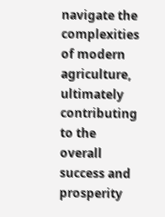navigate the complexities of modern agriculture, ultimately contributing to the overall success and prosperity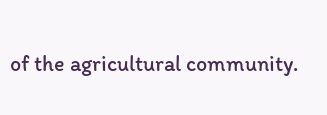of the agricultural community.